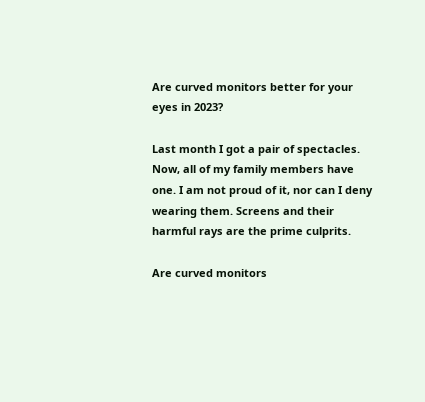Are curved monitors better for your eyes in 2023?

Last month I got a pair of spectacles. Now, all of my family members have one. I am not proud of it, nor can I deny wearing them. Screens and their harmful rays are the prime culprits.

Are curved monitors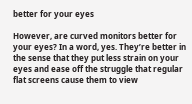better for your eyes

However, are curved monitors better for your eyes? In a word, yes. They’re better in the sense that they put less strain on your eyes and ease off the struggle that regular flat screens cause them to view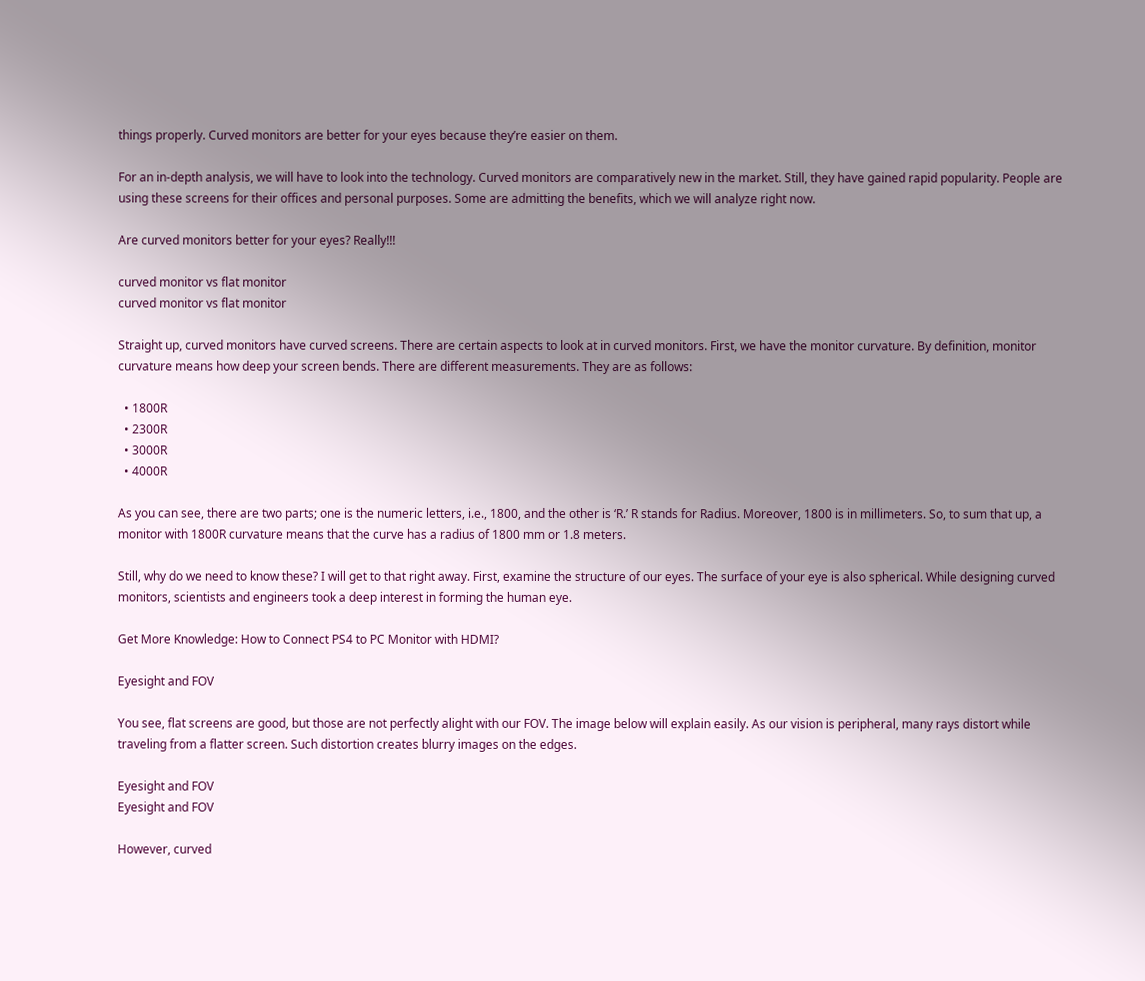things properly. Curved monitors are better for your eyes because they’re easier on them.

For an in-depth analysis, we will have to look into the technology. Curved monitors are comparatively new in the market. Still, they have gained rapid popularity. People are using these screens for their offices and personal purposes. Some are admitting the benefits, which we will analyze right now.

Are curved monitors better for your eyes? Really!!!

curved monitor vs flat monitor
curved monitor vs flat monitor

Straight up, curved monitors have curved screens. There are certain aspects to look at in curved monitors. First, we have the monitor curvature. By definition, monitor curvature means how deep your screen bends. There are different measurements. They are as follows:

  • 1800R
  • 2300R
  • 3000R
  • 4000R

As you can see, there are two parts; one is the numeric letters, i.e., 1800, and the other is ‘R.’ R stands for Radius. Moreover, 1800 is in millimeters. So, to sum that up, a monitor with 1800R curvature means that the curve has a radius of 1800 mm or 1.8 meters.

Still, why do we need to know these? I will get to that right away. First, examine the structure of our eyes. The surface of your eye is also spherical. While designing curved monitors, scientists and engineers took a deep interest in forming the human eye.

Get More Knowledge: How to Connect PS4 to PC Monitor with HDMI?

Eyesight and FOV

You see, flat screens are good, but those are not perfectly alight with our FOV. The image below will explain easily. As our vision is peripheral, many rays distort while traveling from a flatter screen. Such distortion creates blurry images on the edges.

Eyesight and FOV
Eyesight and FOV

However, curved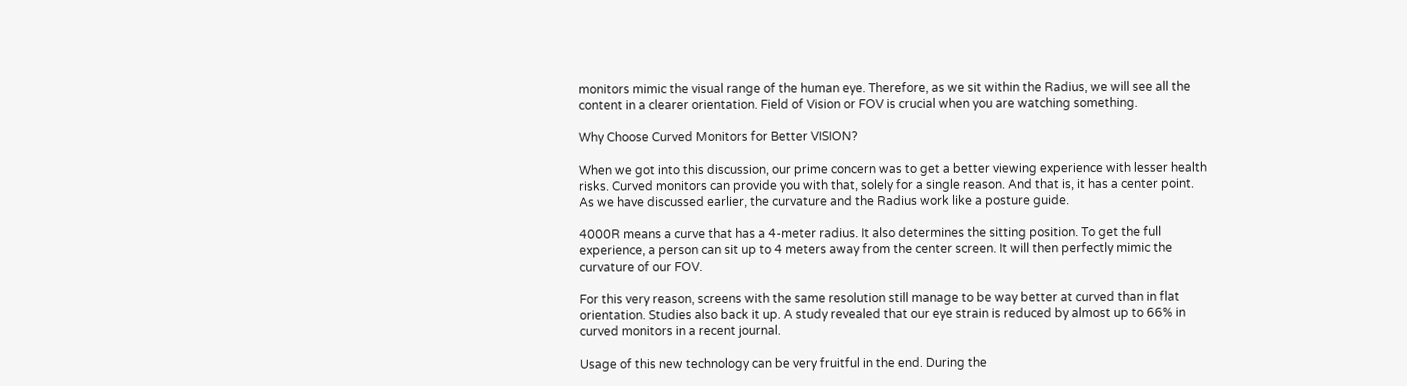monitors mimic the visual range of the human eye. Therefore, as we sit within the Radius, we will see all the content in a clearer orientation. Field of Vision or FOV is crucial when you are watching something.

Why Choose Curved Monitors for Better VISION?

When we got into this discussion, our prime concern was to get a better viewing experience with lesser health risks. Curved monitors can provide you with that, solely for a single reason. And that is, it has a center point. As we have discussed earlier, the curvature and the Radius work like a posture guide.

4000R means a curve that has a 4-meter radius. It also determines the sitting position. To get the full experience, a person can sit up to 4 meters away from the center screen. It will then perfectly mimic the curvature of our FOV.

For this very reason, screens with the same resolution still manage to be way better at curved than in flat orientation. Studies also back it up. A study revealed that our eye strain is reduced by almost up to 66% in curved monitors in a recent journal.

Usage of this new technology can be very fruitful in the end. During the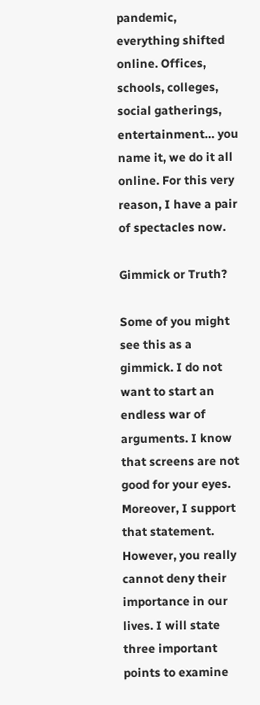pandemic, everything shifted online. Offices, schools, colleges, social gatherings, entertainment… you name it, we do it all online. For this very reason, I have a pair of spectacles now.

Gimmick or Truth?

Some of you might see this as a gimmick. I do not want to start an endless war of arguments. I know that screens are not good for your eyes. Moreover, I support that statement. However, you really cannot deny their importance in our lives. I will state three important points to examine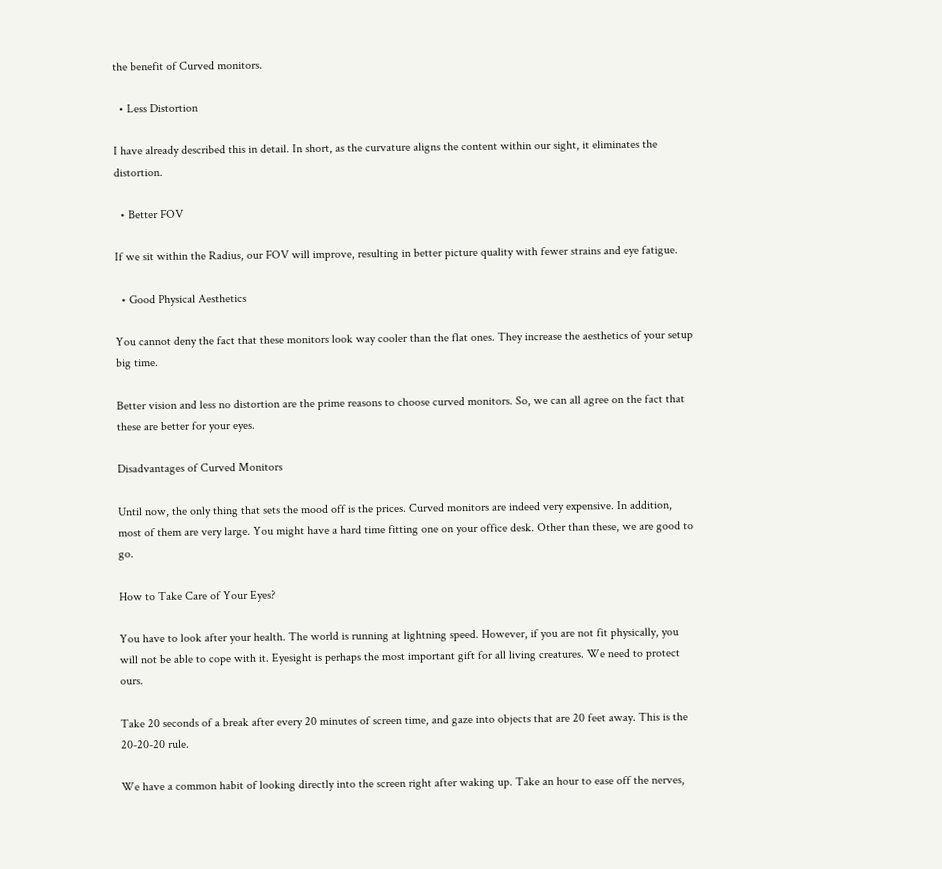the benefit of Curved monitors.

  • Less Distortion

I have already described this in detail. In short, as the curvature aligns the content within our sight, it eliminates the distortion.

  • Better FOV

If we sit within the Radius, our FOV will improve, resulting in better picture quality with fewer strains and eye fatigue.

  • Good Physical Aesthetics

You cannot deny the fact that these monitors look way cooler than the flat ones. They increase the aesthetics of your setup big time.

Better vision and less no distortion are the prime reasons to choose curved monitors. So, we can all agree on the fact that these are better for your eyes.

Disadvantages of Curved Monitors

Until now, the only thing that sets the mood off is the prices. Curved monitors are indeed very expensive. In addition, most of them are very large. You might have a hard time fitting one on your office desk. Other than these, we are good to go.

How to Take Care of Your Eyes?

You have to look after your health. The world is running at lightning speed. However, if you are not fit physically, you will not be able to cope with it. Eyesight is perhaps the most important gift for all living creatures. We need to protect ours.

Take 20 seconds of a break after every 20 minutes of screen time, and gaze into objects that are 20 feet away. This is the 20-20-20 rule.

We have a common habit of looking directly into the screen right after waking up. Take an hour to ease off the nerves,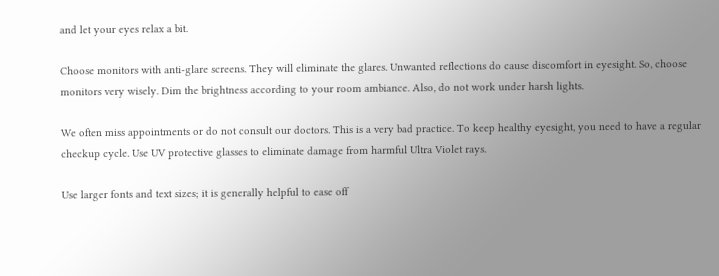and let your eyes relax a bit.

Choose monitors with anti-glare screens. They will eliminate the glares. Unwanted reflections do cause discomfort in eyesight. So, choose monitors very wisely. Dim the brightness according to your room ambiance. Also, do not work under harsh lights.

We often miss appointments or do not consult our doctors. This is a very bad practice. To keep healthy eyesight, you need to have a regular checkup cycle. Use UV protective glasses to eliminate damage from harmful Ultra Violet rays.

Use larger fonts and text sizes; it is generally helpful to ease off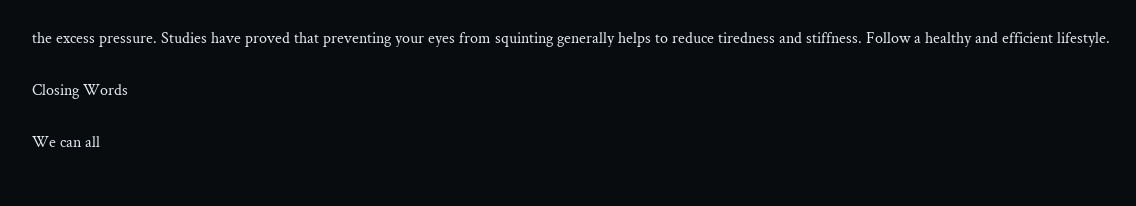the excess pressure. Studies have proved that preventing your eyes from squinting generally helps to reduce tiredness and stiffness. Follow a healthy and efficient lifestyle.

Closing Words

We can all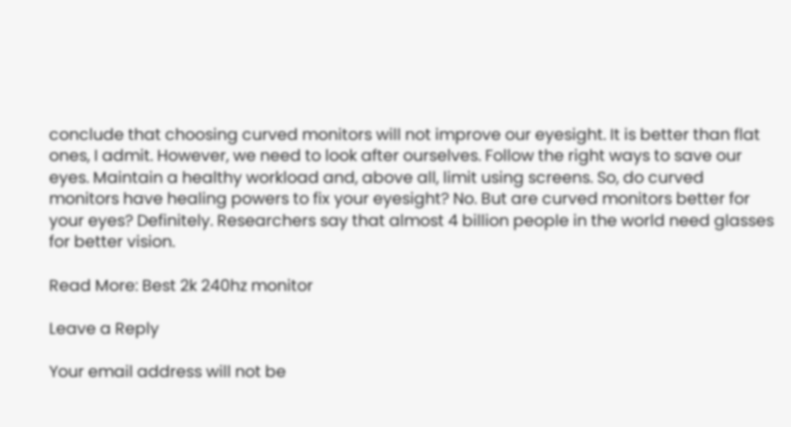conclude that choosing curved monitors will not improve our eyesight. It is better than flat ones, I admit. However, we need to look after ourselves. Follow the right ways to save our eyes. Maintain a healthy workload and, above all, limit using screens. So, do curved monitors have healing powers to fix your eyesight? No. But are curved monitors better for your eyes? Definitely. Researchers say that almost 4 billion people in the world need glasses for better vision.

Read More: Best 2k 240hz monitor

Leave a Reply

Your email address will not be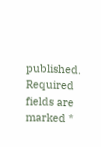published. Required fields are marked *